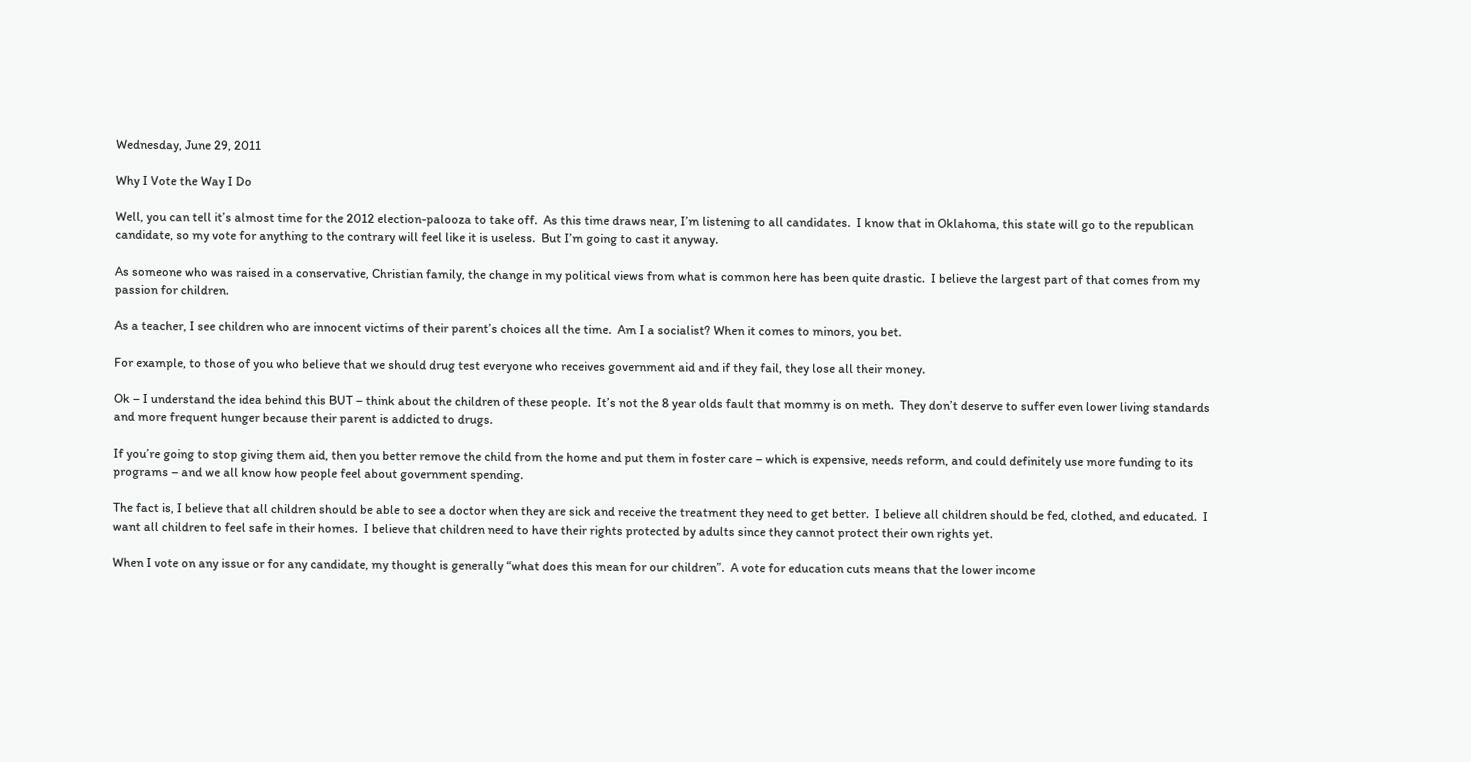Wednesday, June 29, 2011

Why I Vote the Way I Do

Well, you can tell it’s almost time for the 2012 election-palooza to take off.  As this time draws near, I’m listening to all candidates.  I know that in Oklahoma, this state will go to the republican candidate, so my vote for anything to the contrary will feel like it is useless.  But I’m going to cast it anyway.

As someone who was raised in a conservative, Christian family, the change in my political views from what is common here has been quite drastic.  I believe the largest part of that comes from my passion for children.

As a teacher, I see children who are innocent victims of their parent’s choices all the time.  Am I a socialist? When it comes to minors, you bet.

For example, to those of you who believe that we should drug test everyone who receives government aid and if they fail, they lose all their money.

Ok – I understand the idea behind this BUT – think about the children of these people.  It’s not the 8 year olds fault that mommy is on meth.  They don’t deserve to suffer even lower living standards and more frequent hunger because their parent is addicted to drugs.

If you’re going to stop giving them aid, then you better remove the child from the home and put them in foster care – which is expensive, needs reform, and could definitely use more funding to its programs – and we all know how people feel about government spending.

The fact is, I believe that all children should be able to see a doctor when they are sick and receive the treatment they need to get better.  I believe all children should be fed, clothed, and educated.  I want all children to feel safe in their homes.  I believe that children need to have their rights protected by adults since they cannot protect their own rights yet.

When I vote on any issue or for any candidate, my thought is generally “what does this mean for our children”.  A vote for education cuts means that the lower income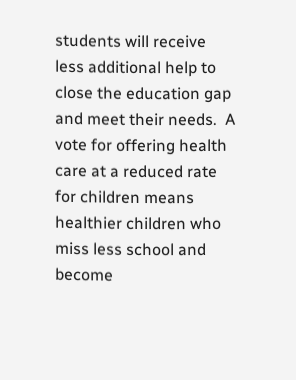students will receive less additional help to close the education gap and meet their needs.  A vote for offering health care at a reduced rate for children means healthier children who miss less school and become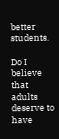better students.

Do I believe that adults deserve to have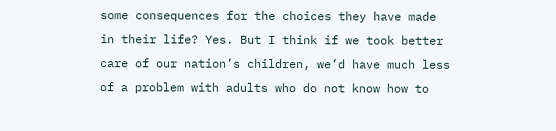some consequences for the choices they have made in their life? Yes. But I think if we took better care of our nation’s children, we’d have much less of a problem with adults who do not know how to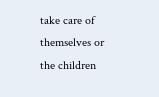take care of themselves or the children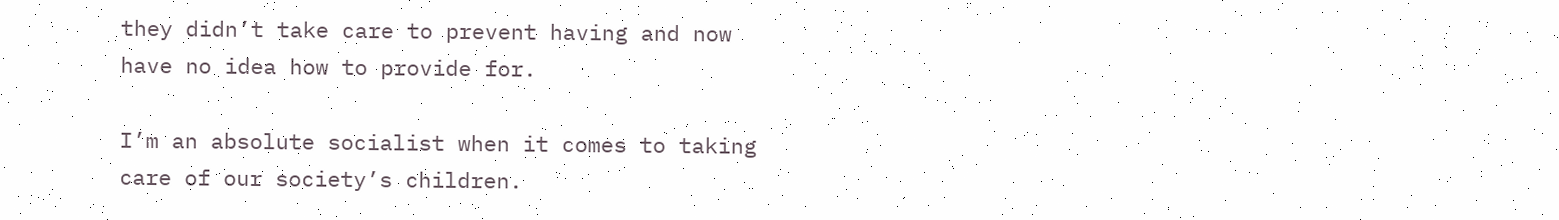they didn’t take care to prevent having and now have no idea how to provide for.

I’m an absolute socialist when it comes to taking care of our society’s children.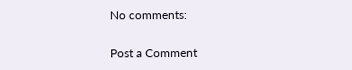No comments:

Post a Comment